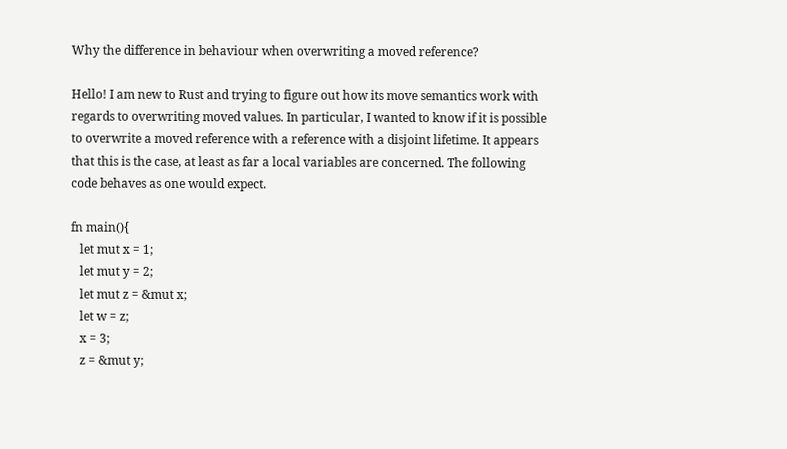Why the difference in behaviour when overwriting a moved reference?

Hello! I am new to Rust and trying to figure out how its move semantics work with regards to overwriting moved values. In particular, I wanted to know if it is possible to overwrite a moved reference with a reference with a disjoint lifetime. It appears that this is the case, at least as far a local variables are concerned. The following code behaves as one would expect.

fn main(){
   let mut x = 1;
   let mut y = 2;
   let mut z = &mut x;
   let w = z;
   x = 3;
   z = &mut y;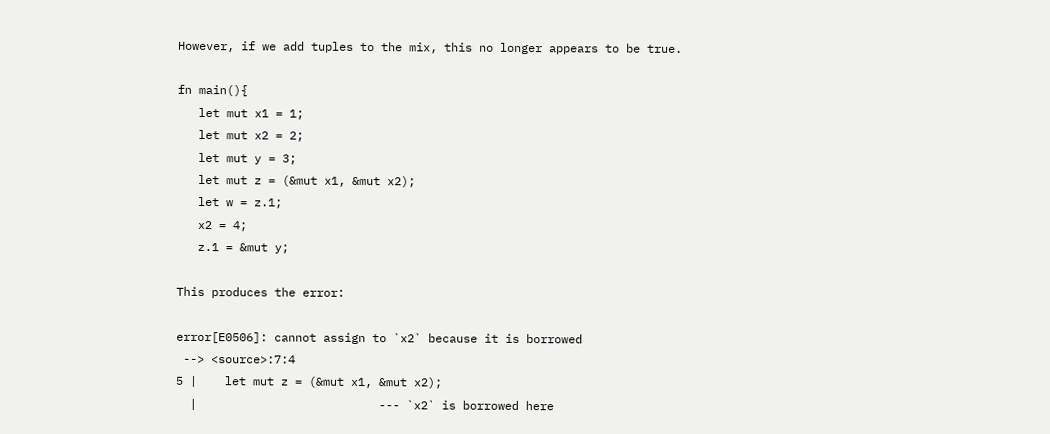However, if we add tuples to the mix, this no longer appears to be true.

fn main(){
   let mut x1 = 1;
   let mut x2 = 2;
   let mut y = 3;
   let mut z = (&mut x1, &mut x2);
   let w = z.1;
   x2 = 4;
   z.1 = &mut y;

This produces the error:

error[E0506]: cannot assign to `x2` because it is borrowed
 --> <source>:7:4
5 |    let mut z = (&mut x1, &mut x2);
  |                          --- `x2` is borrowed here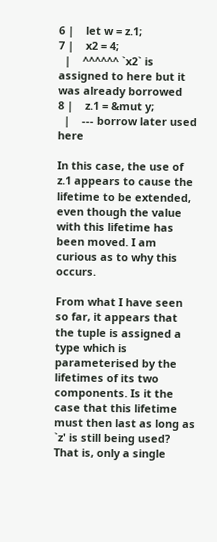6 |    let w = z.1;
7 |    x2 = 4;
  |    ^^^^^^ `x2` is assigned to here but it was already borrowed
8 |    z.1 = &mut y;
  |    --- borrow later used here

In this case, the use of z.1 appears to cause the lifetime to be extended, even though the value with this lifetime has been moved. I am curious as to why this occurs.

From what I have seen so far, it appears that the tuple is assigned a type which is parameterised by the lifetimes of its two components. Is it the case that this lifetime must then last as long as `z' is still being used? That is, only a single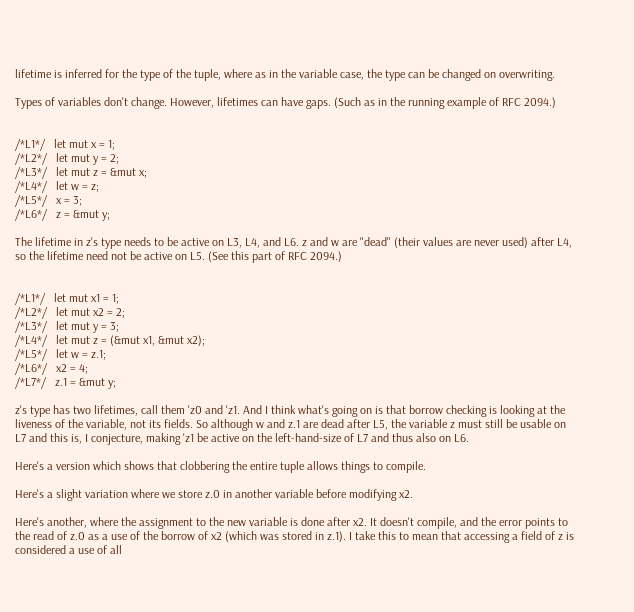lifetime is inferred for the type of the tuple, where as in the variable case, the type can be changed on overwriting.

Types of variables don't change. However, lifetimes can have gaps. (Such as in the running example of RFC 2094.)


/*L1*/   let mut x = 1;
/*L2*/   let mut y = 2;
/*L3*/   let mut z = &mut x;
/*L4*/   let w = z;
/*L5*/   x = 3;
/*L6*/   z = &mut y;

The lifetime in z's type needs to be active on L3, L4, and L6. z and w are "dead" (their values are never used) after L4, so the lifetime need not be active on L5. (See this part of RFC 2094.)


/*L1*/   let mut x1 = 1;
/*L2*/   let mut x2 = 2;
/*L3*/   let mut y = 3;
/*L4*/   let mut z = (&mut x1, &mut x2);
/*L5*/   let w = z.1;
/*L6*/   x2 = 4;
/*L7*/   z.1 = &mut y;

z's type has two lifetimes, call them 'z0 and 'z1. And I think what's going on is that borrow checking is looking at the liveness of the variable, not its fields. So although w and z.1 are dead after L5, the variable z must still be usable on L7 and this is, I conjecture, making 'z1 be active on the left-hand-size of L7 and thus also on L6.

Here's a version which shows that clobbering the entire tuple allows things to compile.

Here's a slight variation where we store z.0 in another variable before modifying x2.

Here's another, where the assignment to the new variable is done after x2. It doesn't compile, and the error points to the read of z.0 as a use of the borrow of x2 (which was stored in z.1). I take this to mean that accessing a field of z is considered a use of all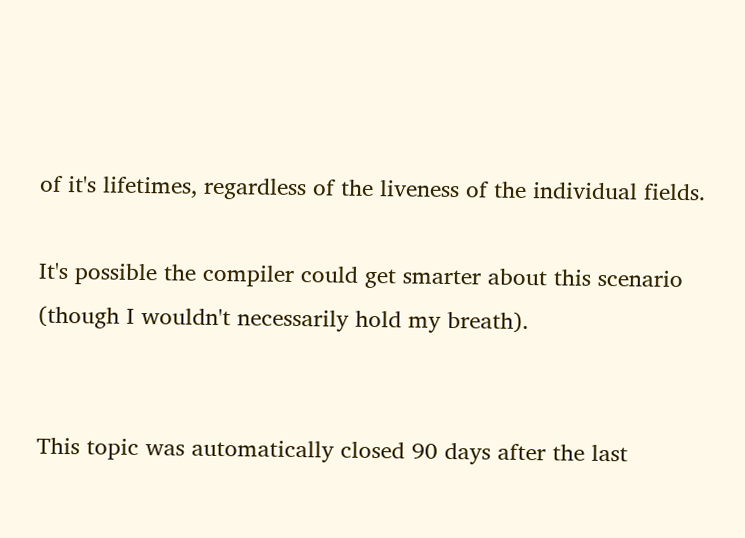of it's lifetimes, regardless of the liveness of the individual fields.

It's possible the compiler could get smarter about this scenario (though I wouldn't necessarily hold my breath).


This topic was automatically closed 90 days after the last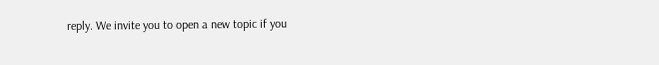reply. We invite you to open a new topic if you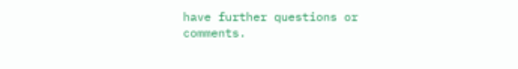have further questions or comments.